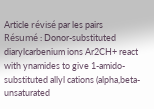Article révisé par les pairs
Résumé : Donor-substituted diarylcarbenium ions Ar2CH+ react with ynamides to give 1-amido-substituted allyl cations (alpha,beta-unsaturated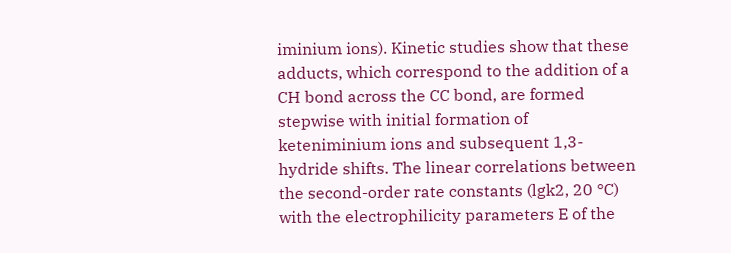iminium ions). Kinetic studies show that these adducts, which correspond to the addition of a CH bond across the CC bond, are formed stepwise with initial formation of keteniminium ions and subsequent 1,3-hydride shifts. The linear correlations between the second-order rate constants (lgk2, 20 °C) with the electrophilicity parameters E of the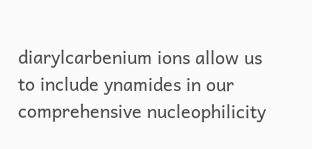diarylcarbenium ions allow us to include ynamides in our comprehensive nucleophilicity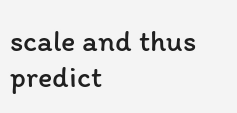scale and thus predict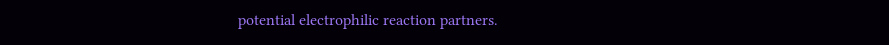potential electrophilic reaction partners.